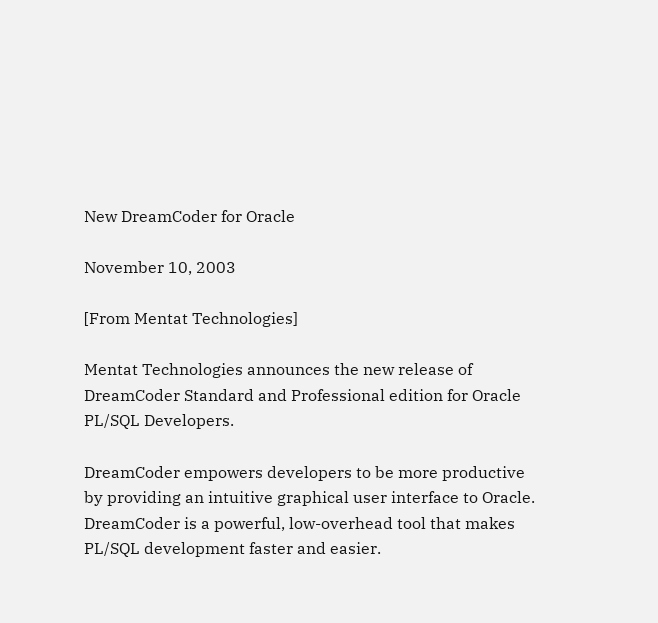New DreamCoder for Oracle

November 10, 2003

[From Mentat Technologies]

Mentat Technologies announces the new release of DreamCoder Standard and Professional edition for Oracle PL/SQL Developers.

DreamCoder empowers developers to be more productive by providing an intuitive graphical user interface to Oracle. DreamCoder is a powerful, low-overhead tool that makes PL/SQL development faster and easier.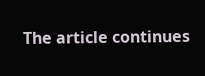The article continues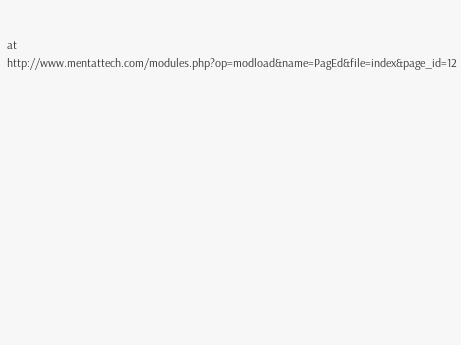at http://www.mentattech.com/modules.php?op=modload&name=PagEd&file=index&page_id=12